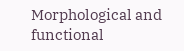Morphological and functional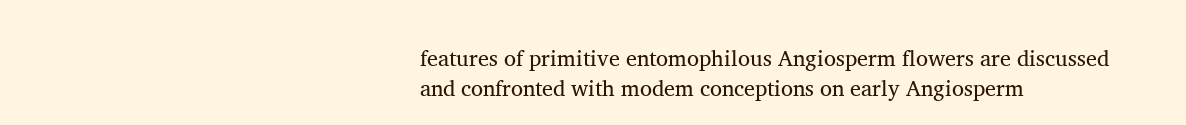features of primitive entomophilous Angiosperm flowers are discussed and confronted with modem conceptions on early Angiosperm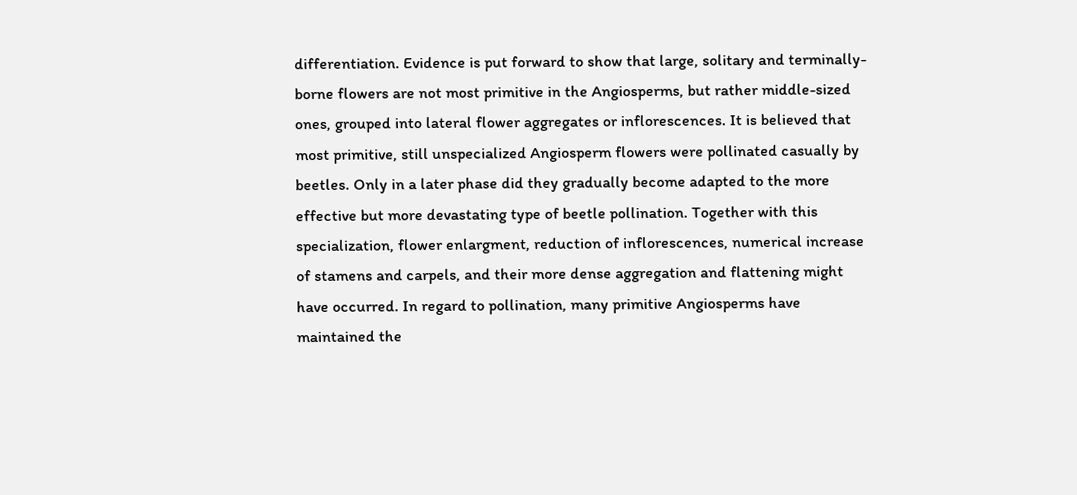differentiation. Evidence is put forward to show that large, solitary and terminally-borne flowers are not most primitive in the Angiosperms, but rather middle-sized ones, grouped into lateral flower aggregates or inflorescences. It is believed that most primitive, still unspecialized Angiosperm flowers were pollinated casually by beetles. Only in a later phase did they gradually become adapted to the more effective but more devastating type of beetle pollination. Together with this specialization, flower enlargment, reduction of inflorescences, numerical increase of stamens and carpels, and their more dense aggregation and flattening might have occurred. In regard to pollination, many primitive Angiosperms have maintained the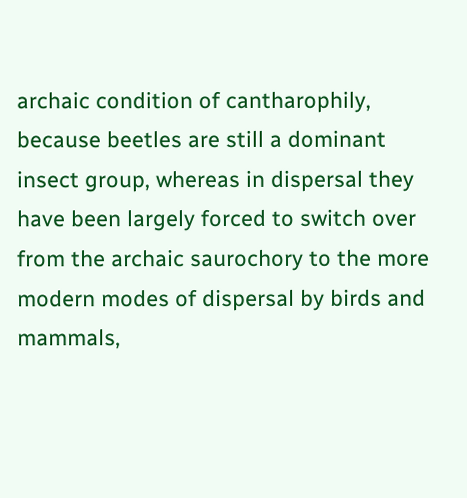archaic condition of cantharophily, because beetles are still a dominant insect group, whereas in dispersal they have been largely forced to switch over from the archaic saurochory to the more modern modes of dispersal by birds and mammals,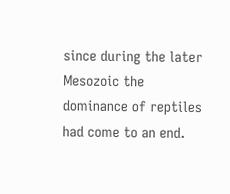since during the later Mesozoic the dominance of reptiles had come to an end.